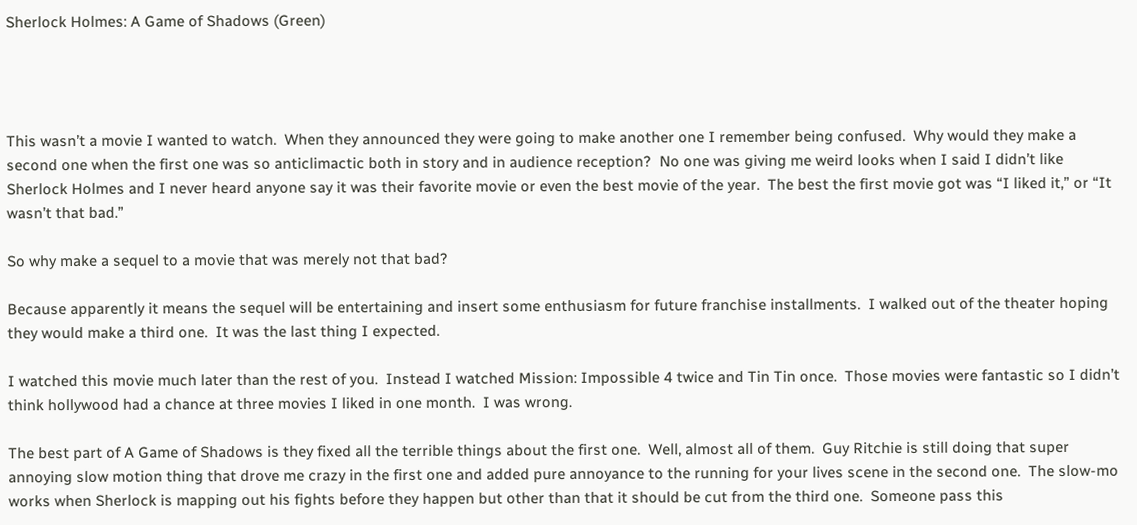Sherlock Holmes: A Game of Shadows (Green)




This wasn’t a movie I wanted to watch.  When they announced they were going to make another one I remember being confused.  Why would they make a second one when the first one was so anticlimactic both in story and in audience reception?  No one was giving me weird looks when I said I didn’t like Sherlock Holmes and I never heard anyone say it was their favorite movie or even the best movie of the year.  The best the first movie got was “I liked it,” or “It wasn’t that bad.”

So why make a sequel to a movie that was merely not that bad?

Because apparently it means the sequel will be entertaining and insert some enthusiasm for future franchise installments.  I walked out of the theater hoping they would make a third one.  It was the last thing I expected.

I watched this movie much later than the rest of you.  Instead I watched Mission: Impossible 4 twice and Tin Tin once.  Those movies were fantastic so I didn’t think hollywood had a chance at three movies I liked in one month.  I was wrong.

The best part of A Game of Shadows is they fixed all the terrible things about the first one.  Well, almost all of them.  Guy Ritchie is still doing that super annoying slow motion thing that drove me crazy in the first one and added pure annoyance to the running for your lives scene in the second one.  The slow-mo works when Sherlock is mapping out his fights before they happen but other than that it should be cut from the third one.  Someone pass this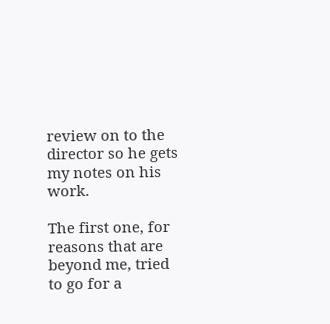review on to the director so he gets my notes on his work.

The first one, for reasons that are beyond me, tried to go for a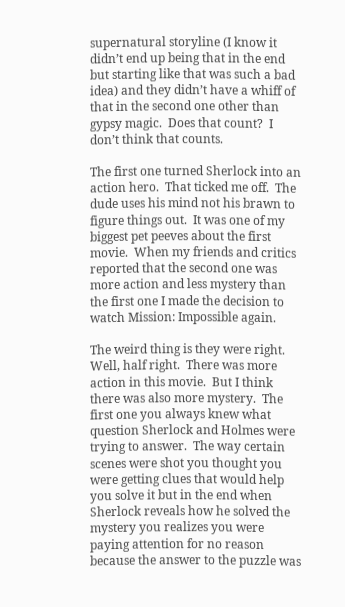supernatural storyline (I know it didn’t end up being that in the end but starting like that was such a bad idea) and they didn’t have a whiff of that in the second one other than gypsy magic.  Does that count?  I don’t think that counts.

The first one turned Sherlock into an action hero.  That ticked me off.  The dude uses his mind not his brawn to figure things out.  It was one of my biggest pet peeves about the first movie.  When my friends and critics reported that the second one was more action and less mystery than the first one I made the decision to watch Mission: Impossible again.

The weird thing is they were right.  Well, half right.  There was more action in this movie.  But I think there was also more mystery.  The first one you always knew what question Sherlock and Holmes were trying to answer.  The way certain scenes were shot you thought you were getting clues that would help you solve it but in the end when Sherlock reveals how he solved the mystery you realizes you were paying attention for no reason because the answer to the puzzle was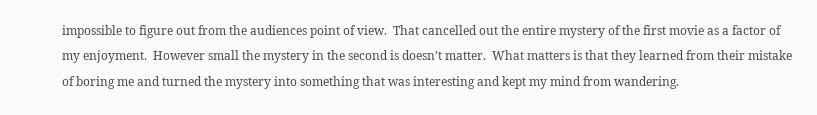impossible to figure out from the audiences point of view.  That cancelled out the entire mystery of the first movie as a factor of my enjoyment.  However small the mystery in the second is doesn’t matter.  What matters is that they learned from their mistake of boring me and turned the mystery into something that was interesting and kept my mind from wandering.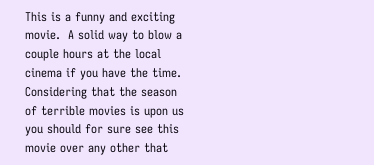This is a funny and exciting movie.  A solid way to blow a couple hours at the local cinema if you have the time.  Considering that the season of terrible movies is upon us you should for sure see this movie over any other that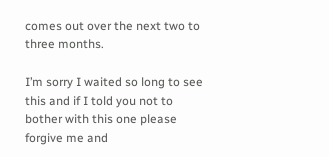comes out over the next two to three months.

I’m sorry I waited so long to see this and if I told you not to bother with this one please forgive me and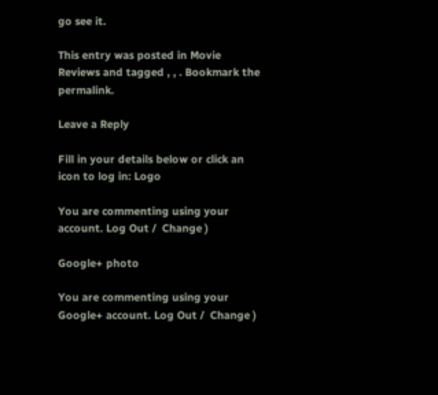go see it.

This entry was posted in Movie Reviews and tagged , , . Bookmark the permalink.

Leave a Reply

Fill in your details below or click an icon to log in: Logo

You are commenting using your account. Log Out /  Change )

Google+ photo

You are commenting using your Google+ account. Log Out /  Change )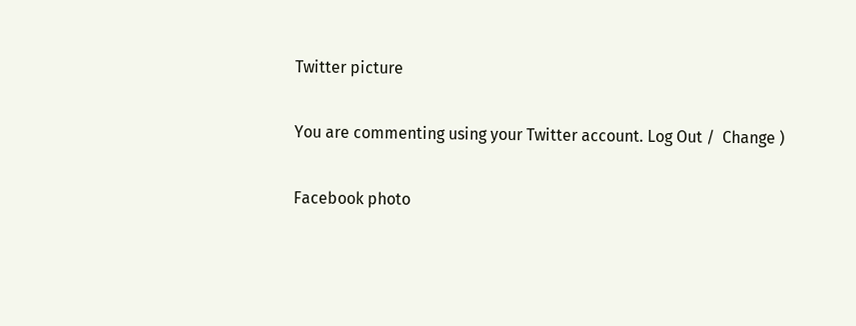Twitter picture

You are commenting using your Twitter account. Log Out /  Change )

Facebook photo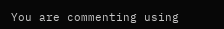You are commenting using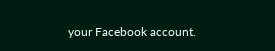your Facebook account.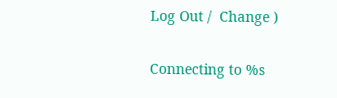Log Out /  Change )

Connecting to %s